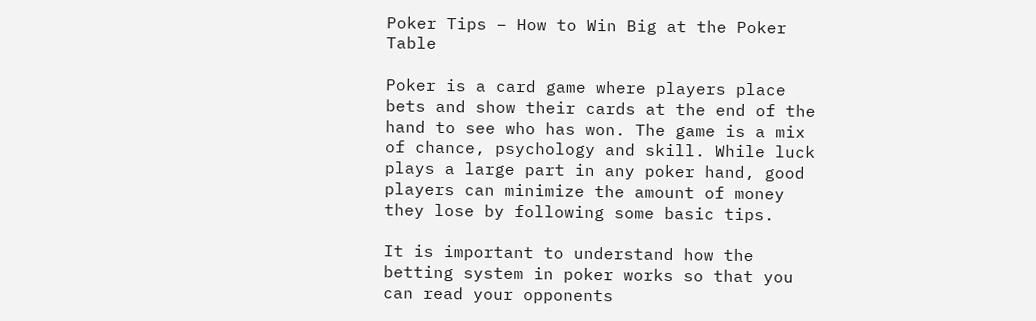Poker Tips – How to Win Big at the Poker Table

Poker is a card game where players place bets and show their cards at the end of the hand to see who has won. The game is a mix of chance, psychology and skill. While luck plays a large part in any poker hand, good players can minimize the amount of money they lose by following some basic tips.

It is important to understand how the betting system in poker works so that you can read your opponents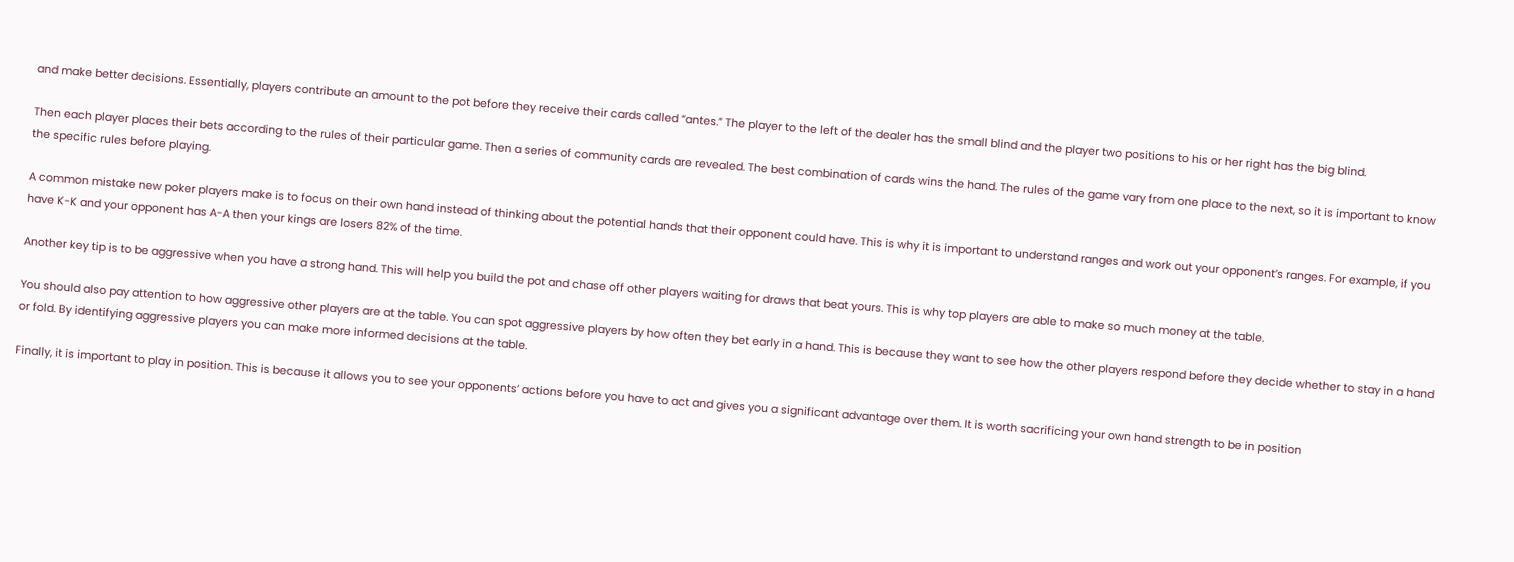and make better decisions. Essentially, players contribute an amount to the pot before they receive their cards called “antes.” The player to the left of the dealer has the small blind and the player two positions to his or her right has the big blind.

Then each player places their bets according to the rules of their particular game. Then a series of community cards are revealed. The best combination of cards wins the hand. The rules of the game vary from one place to the next, so it is important to know the specific rules before playing.

A common mistake new poker players make is to focus on their own hand instead of thinking about the potential hands that their opponent could have. This is why it is important to understand ranges and work out your opponent’s ranges. For example, if you have K-K and your opponent has A-A then your kings are losers 82% of the time.

Another key tip is to be aggressive when you have a strong hand. This will help you build the pot and chase off other players waiting for draws that beat yours. This is why top players are able to make so much money at the table.

You should also pay attention to how aggressive other players are at the table. You can spot aggressive players by how often they bet early in a hand. This is because they want to see how the other players respond before they decide whether to stay in a hand or fold. By identifying aggressive players you can make more informed decisions at the table.

Finally, it is important to play in position. This is because it allows you to see your opponents’ actions before you have to act and gives you a significant advantage over them. It is worth sacrificing your own hand strength to be in position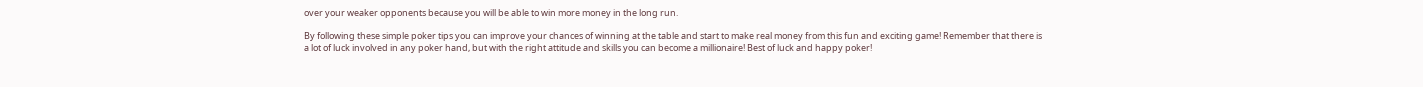over your weaker opponents because you will be able to win more money in the long run.

By following these simple poker tips you can improve your chances of winning at the table and start to make real money from this fun and exciting game! Remember that there is a lot of luck involved in any poker hand, but with the right attitude and skills you can become a millionaire! Best of luck and happy poker!